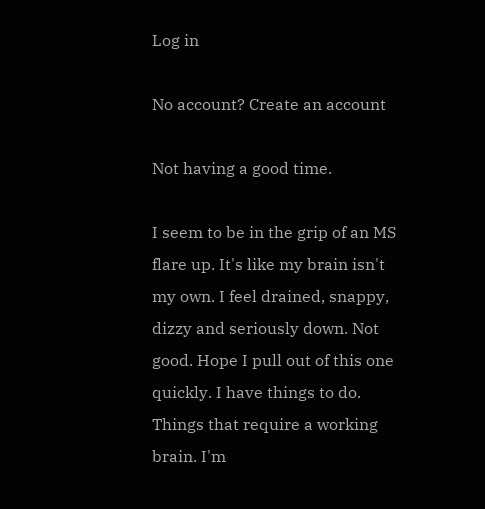Log in

No account? Create an account

Not having a good time.

I seem to be in the grip of an MS flare up. It's like my brain isn't my own. I feel drained, snappy, dizzy and seriously down. Not good. Hope I pull out of this one quickly. I have things to do. Things that require a working brain. I'm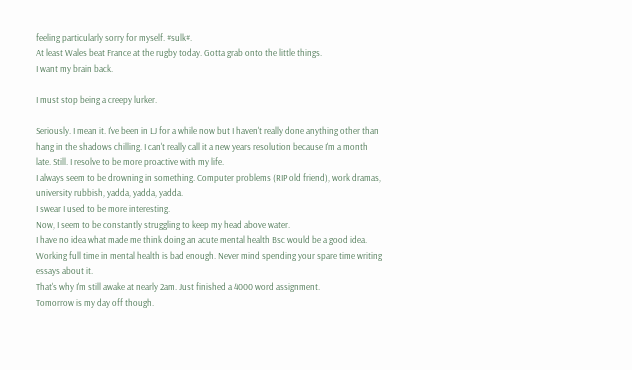feeling particularly sorry for myself. #sulk#.
At least Wales beat France at the rugby today. Gotta grab onto the little things.
I want my brain back.

I must stop being a creepy lurker.

Seriously. I mean it. I've been in LJ for a while now but I haven't really done anything other than hang in the shadows chilling. I can't really call it a new years resolution because I'm a month late. Still. I resolve to be more proactive with my life.
I always seem to be drowning in something. Computer problems (RIP old friend), work dramas, university rubbish, yadda, yadda, yadda.
I swear I used to be more interesting.
Now, I seem to be constantly struggling to keep my head above water.
I have no idea what made me think doing an acute mental health Bsc would be a good idea. Working full time in mental health is bad enough. Never mind spending your spare time writing essays about it.
That's why I'm still awake at nearly 2am. Just finished a 4000 word assignment.
Tomorrow is my day off though.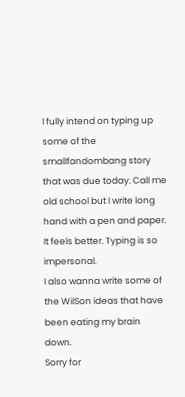I fully intend on typing up some of the smallfandombang story that was due today. Call me old school but I write long hand with a pen and paper. It feels better. Typing is so impersonal.
I also wanna write some of the WilSon ideas that have been eating my brain down.
Sorry for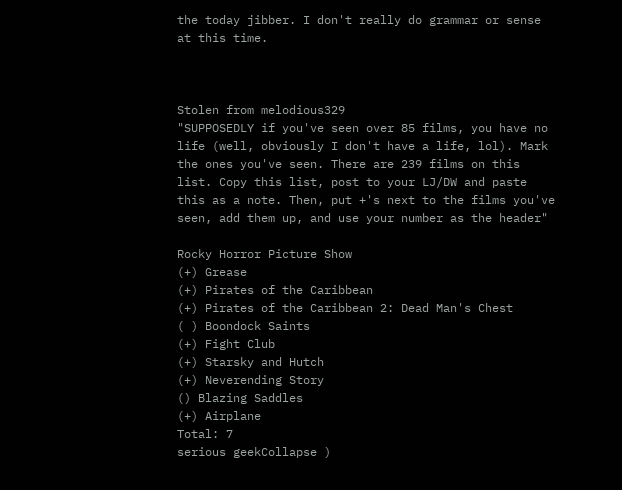the today jibber. I don't really do grammar or sense at this time.



Stolen from melodious329
"SUPPOSEDLY if you've seen over 85 films, you have no life (well, obviously I don't have a life, lol). Mark the ones you've seen. There are 239 films on this list. Copy this list, post to your LJ/DW and paste this as a note. Then, put +'s next to the films you've seen, add them up, and use your number as the header"

Rocky Horror Picture Show
(+) Grease
(+) Pirates of the Caribbean
(+) Pirates of the Caribbean 2: Dead Man's Chest
( ) Boondock Saints
(+) Fight Club
(+) Starsky and Hutch
(+) Neverending Story
() Blazing Saddles
(+) Airplane
Total: 7
serious geekCollapse )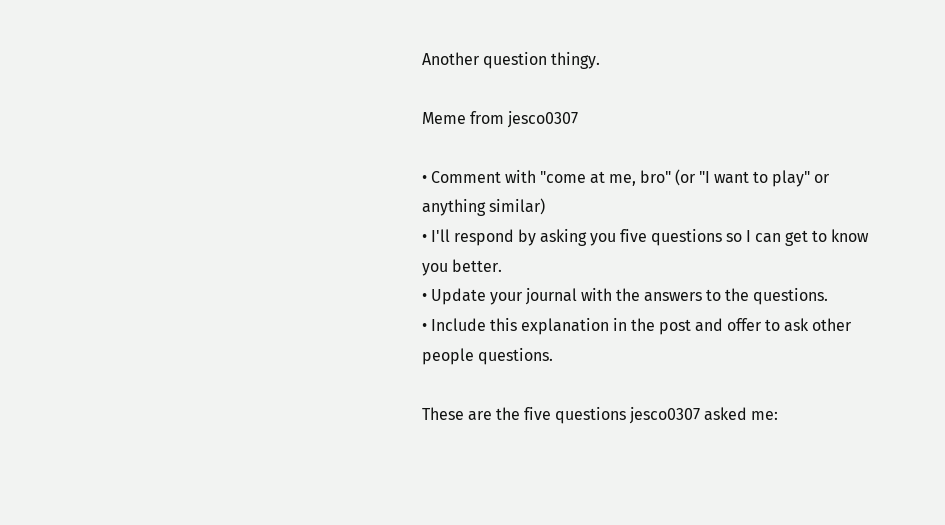Another question thingy.

Meme from jesco0307

• Comment with "come at me, bro" (or "I want to play" or anything similar)
• I'll respond by asking you five questions so I can get to know you better.
• Update your journal with the answers to the questions.
• Include this explanation in the post and offer to ask other people questions.

These are the five questions jesco0307 asked me: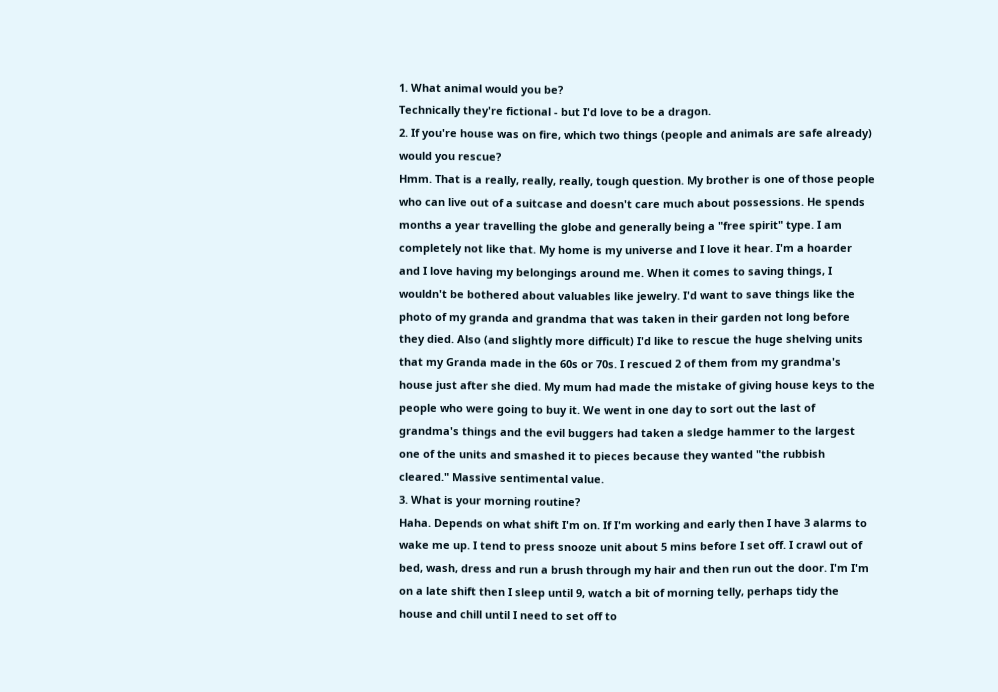1. What animal would you be?
Technically they're fictional - but I'd love to be a dragon.
2. If you're house was on fire, which two things (people and animals are safe already) would you rescue?
Hmm. That is a really, really, really, tough question. My brother is one of those people who can live out of a suitcase and doesn't care much about possessions. He spends months a year travelling the globe and generally being a "free spirit" type. I am completely not like that. My home is my universe and I love it hear. I'm a hoarder and I love having my belongings around me. When it comes to saving things, I wouldn't be bothered about valuables like jewelry. I'd want to save things like the photo of my granda and grandma that was taken in their garden not long before they died. Also (and slightly more difficult) I'd like to rescue the huge shelving units that my Granda made in the 60s or 70s. I rescued 2 of them from my grandma's house just after she died. My mum had made the mistake of giving house keys to the people who were going to buy it. We went in one day to sort out the last of grandma's things and the evil buggers had taken a sledge hammer to the largest one of the units and smashed it to pieces because they wanted "the rubbish cleared." Massive sentimental value.
3. What is your morning routine?
Haha. Depends on what shift I'm on. If I'm working and early then I have 3 alarms to wake me up. I tend to press snooze unit about 5 mins before I set off. I crawl out of bed, wash, dress and run a brush through my hair and then run out the door. I'm I'm on a late shift then I sleep until 9, watch a bit of morning telly, perhaps tidy the house and chill until I need to set off to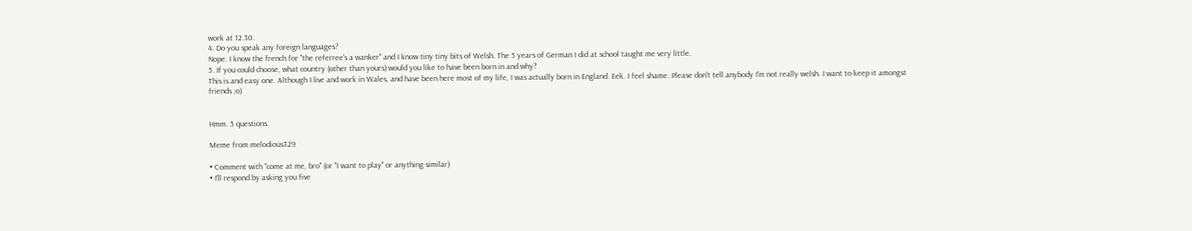work at 12.30.
4. Do you speak any foreign languages?
Nope. I know the french for "the referree's a wanker" and I know tiny tiny bits of Welsh. The 5 years of German I did at school taught me very little.
5. If you could choose, what country (other than yours) would you like to have been born in and why?
This is and easy one. Although I live and work in Wales, and have been here most of my life, I was actually born in England. Eek. I feel shame. Please don't tell anybody I'm not really welsh. I want to keep it amongst friends ;o)


Hmm. 5 questions.

Meme from melodious329

• Comment with "come at me, bro" (or "I want to play" or anything similar)
• I'll respond by asking you five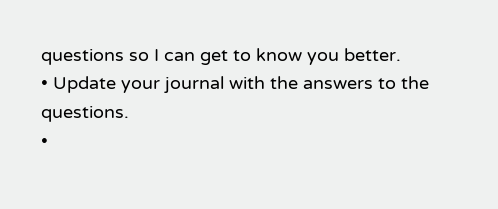questions so I can get to know you better.
• Update your journal with the answers to the questions.
•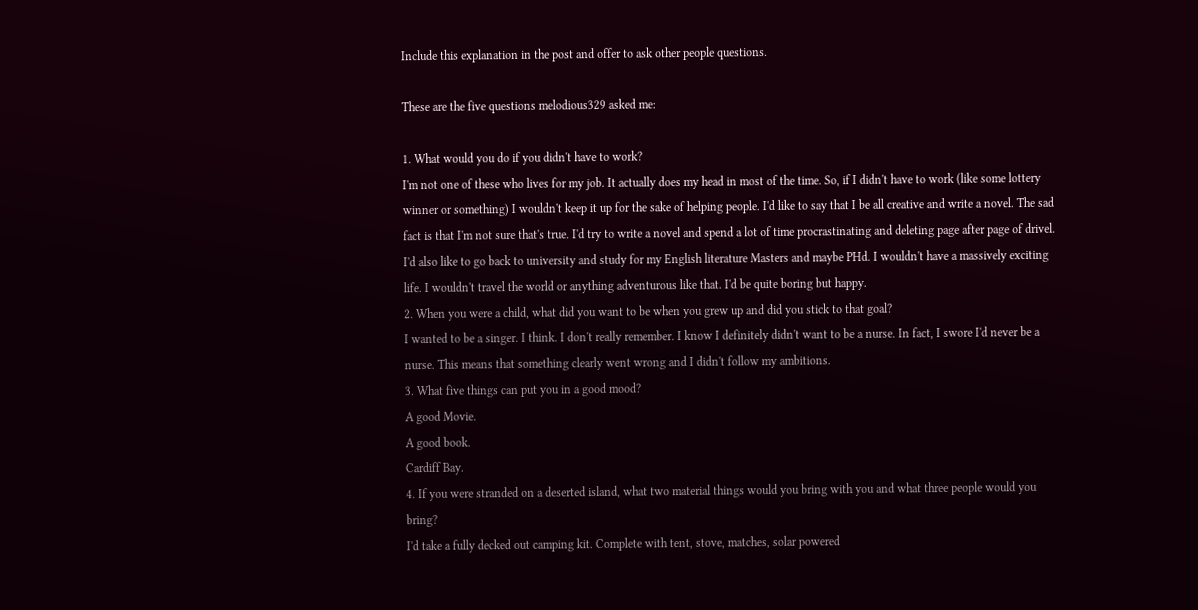Include this explanation in the post and offer to ask other people questions.

These are the five questions melodious329 asked me:

1. What would you do if you didn't have to work?
I'm not one of these who lives for my job. It actually does my head in most of the time. So, if I didn't have to work (like some lottery winner or something) I wouldn't keep it up for the sake of helping people. I'd like to say that I be all creative and write a novel. The sad fact is that I'm not sure that's true. I'd try to write a novel and spend a lot of time procrastinating and deleting page after page of drivel. I'd also like to go back to university and study for my English literature Masters and maybe PHd. I wouldn't have a massively exciting life. I wouldn't travel the world or anything adventurous like that. I'd be quite boring but happy.
2. When you were a child, what did you want to be when you grew up and did you stick to that goal?
I wanted to be a singer. I think. I don't really remember. I know I definitely didn't want to be a nurse. In fact, I swore I'd never be a nurse. This means that something clearly went wrong and I didn't follow my ambitions.
3. What five things can put you in a good mood?
A good Movie.
A good book.
Cardiff Bay.
4. If you were stranded on a deserted island, what two material things would you bring with you and what three people would you bring?
I'd take a fully decked out camping kit. Complete with tent, stove, matches, solar powered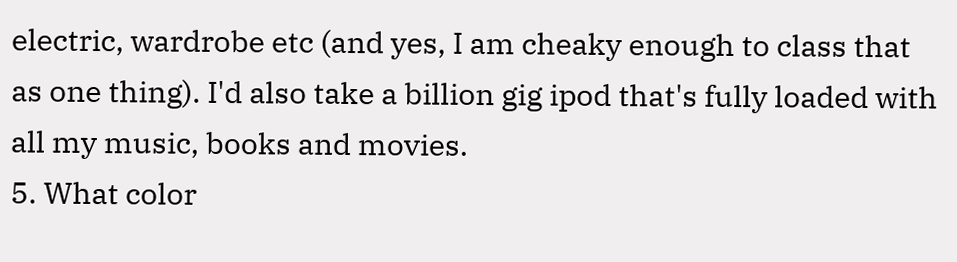electric, wardrobe etc (and yes, I am cheaky enough to class that as one thing). I'd also take a billion gig ipod that's fully loaded with all my music, books and movies.
5. What color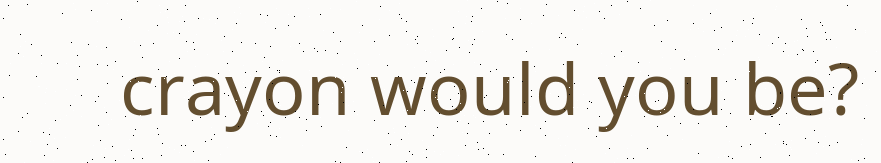crayon would you be?